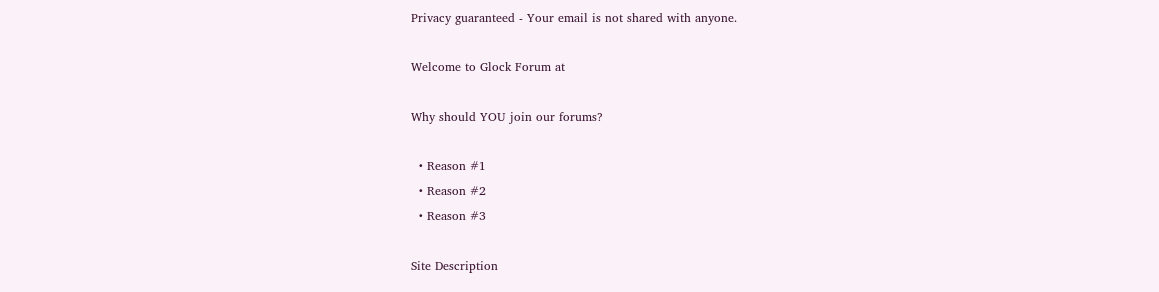Privacy guaranteed - Your email is not shared with anyone.

Welcome to Glock Forum at

Why should YOU join our forums?

  • Reason #1
  • Reason #2
  • Reason #3

Site Description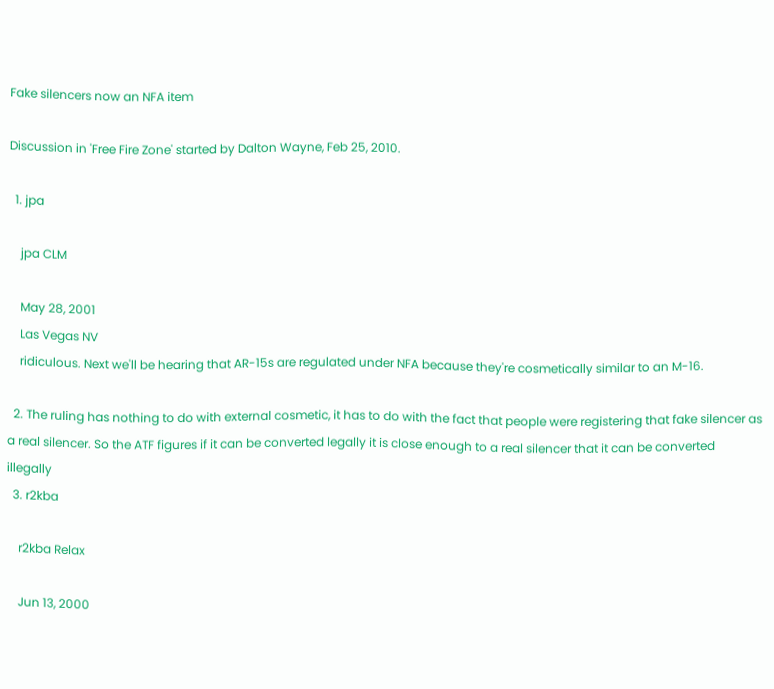Fake silencers now an NFA item

Discussion in 'Free Fire Zone' started by Dalton Wayne, Feb 25, 2010.

  1. jpa

    jpa CLM

    May 28, 2001
    Las Vegas NV
    ridiculous. Next we'll be hearing that AR-15s are regulated under NFA because they're cosmetically similar to an M-16.

  2. The ruling has nothing to do with external cosmetic, it has to do with the fact that people were registering that fake silencer as a real silencer. So the ATF figures if it can be converted legally it is close enough to a real silencer that it can be converted illegally
  3. r2kba

    r2kba Relax

    Jun 13, 2000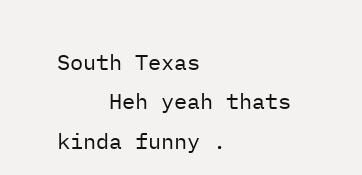South Texas
    Heh yeah thats kinda funny .